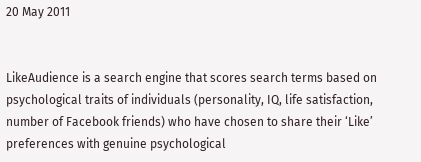20 May 2011


LikeAudience is a search engine that scores search terms based on psychological traits of individuals (personality, IQ, life satisfaction, number of Facebook friends) who have chosen to share their ‘Like’ preferences with genuine psychological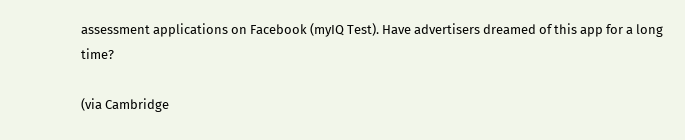assessment applications on Facebook (myIQ Test). Have advertisers dreamed of this app for a long time?

(via Cambridge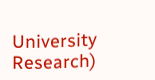University Research)